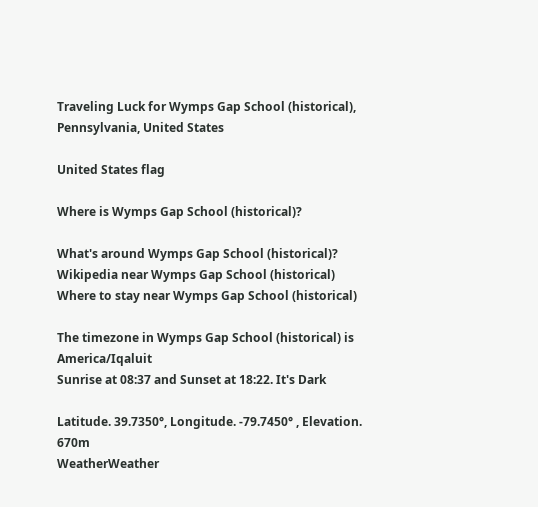Traveling Luck for Wymps Gap School (historical), Pennsylvania, United States

United States flag

Where is Wymps Gap School (historical)?

What's around Wymps Gap School (historical)?
Wikipedia near Wymps Gap School (historical)
Where to stay near Wymps Gap School (historical)

The timezone in Wymps Gap School (historical) is America/Iqaluit
Sunrise at 08:37 and Sunset at 18:22. It's Dark

Latitude. 39.7350°, Longitude. -79.7450° , Elevation. 670m
WeatherWeather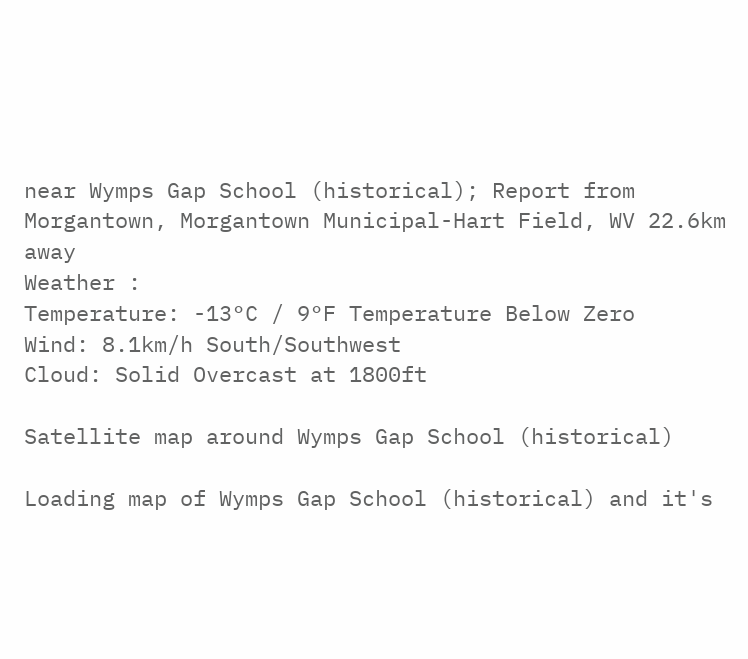near Wymps Gap School (historical); Report from Morgantown, Morgantown Municipal-Hart Field, WV 22.6km away
Weather :
Temperature: -13°C / 9°F Temperature Below Zero
Wind: 8.1km/h South/Southwest
Cloud: Solid Overcast at 1800ft

Satellite map around Wymps Gap School (historical)

Loading map of Wymps Gap School (historical) and it's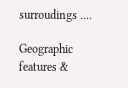surroudings ....

Geographic features &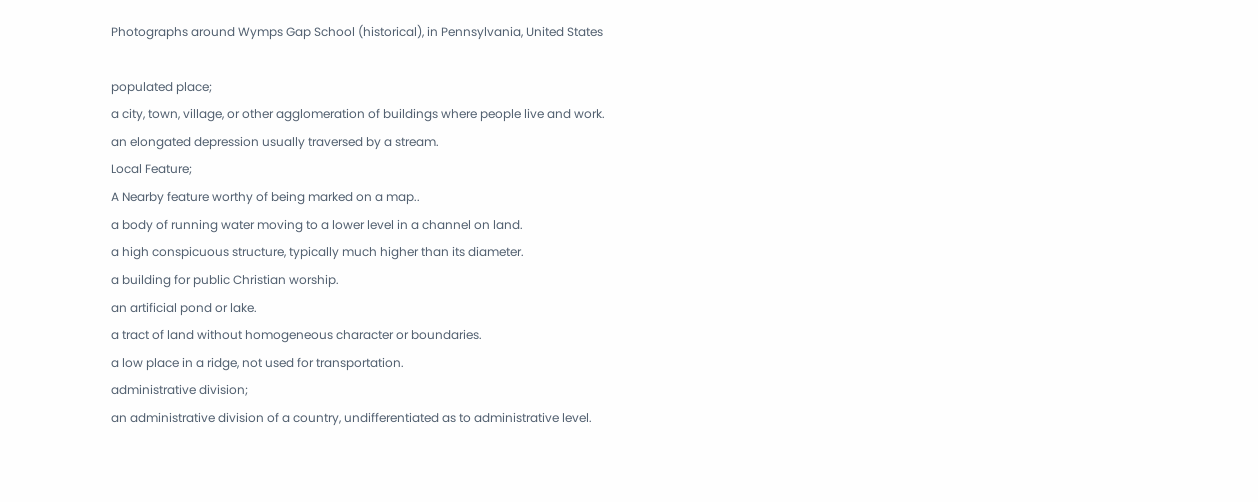Photographs around Wymps Gap School (historical), in Pennsylvania, United States

populated place;
a city, town, village, or other agglomeration of buildings where people live and work.
an elongated depression usually traversed by a stream.
Local Feature;
A Nearby feature worthy of being marked on a map..
a body of running water moving to a lower level in a channel on land.
a high conspicuous structure, typically much higher than its diameter.
a building for public Christian worship.
an artificial pond or lake.
a tract of land without homogeneous character or boundaries.
a low place in a ridge, not used for transportation.
administrative division;
an administrative division of a country, undifferentiated as to administrative level.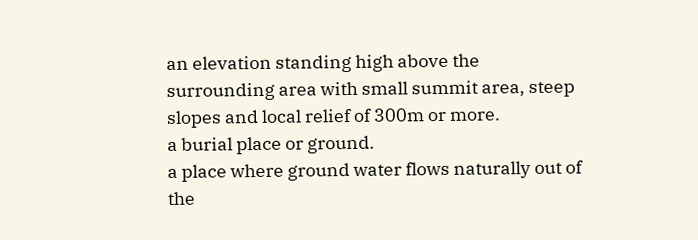an elevation standing high above the surrounding area with small summit area, steep slopes and local relief of 300m or more.
a burial place or ground.
a place where ground water flows naturally out of the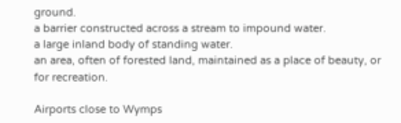ground.
a barrier constructed across a stream to impound water.
a large inland body of standing water.
an area, often of forested land, maintained as a place of beauty, or for recreation.

Airports close to Wymps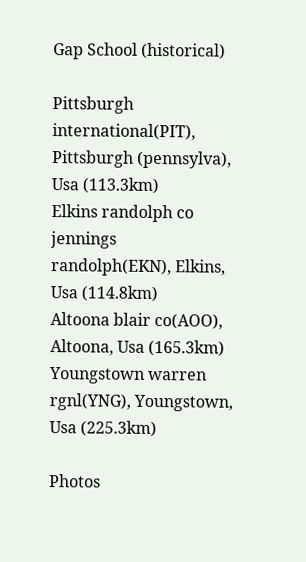Gap School (historical)

Pittsburgh international(PIT), Pittsburgh (pennsylva), Usa (113.3km)
Elkins randolph co jennings randolph(EKN), Elkins, Usa (114.8km)
Altoona blair co(AOO), Altoona, Usa (165.3km)
Youngstown warren rgnl(YNG), Youngstown, Usa (225.3km)

Photos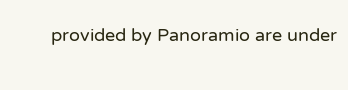provided by Panoramio are under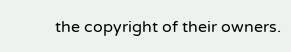the copyright of their owners.